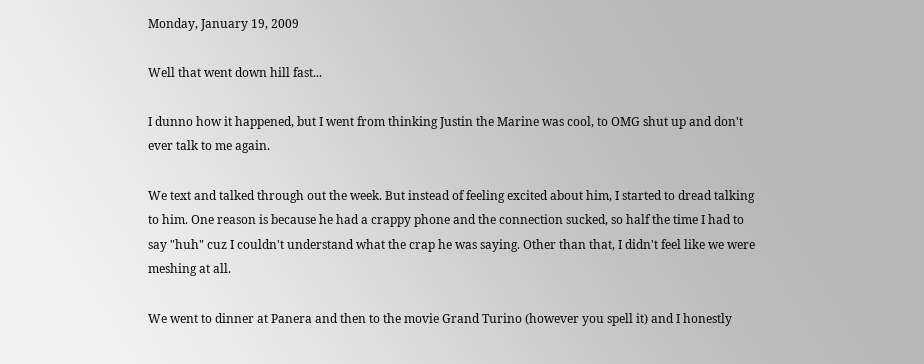Monday, January 19, 2009

Well that went down hill fast...

I dunno how it happened, but I went from thinking Justin the Marine was cool, to OMG shut up and don't ever talk to me again.

We text and talked through out the week. But instead of feeling excited about him, I started to dread talking to him. One reason is because he had a crappy phone and the connection sucked, so half the time I had to say "huh" cuz I couldn't understand what the crap he was saying. Other than that, I didn't feel like we were meshing at all.

We went to dinner at Panera and then to the movie Grand Turino (however you spell it) and I honestly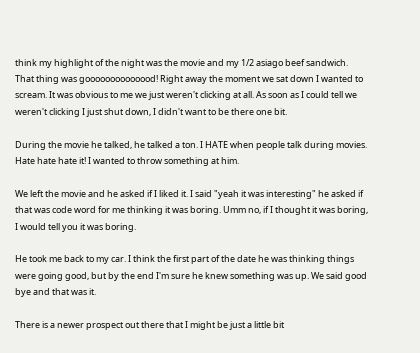think my highlight of the night was the movie and my 1/2 asiago beef sandwich. That thing was goooooooooooood! Right away the moment we sat down I wanted to scream. It was obvious to me we just weren't clicking at all. As soon as I could tell we weren't clicking I just shut down, I didn't want to be there one bit.

During the movie he talked, he talked a ton. I HATE when people talk during movies. Hate hate hate it! I wanted to throw something at him.

We left the movie and he asked if I liked it. I said "yeah it was interesting" he asked if that was code word for me thinking it was boring. Umm no, if I thought it was boring, I would tell you it was boring.

He took me back to my car. I think the first part of the date he was thinking things were going good, but by the end I'm sure he knew something was up. We said good bye and that was it.

There is a newer prospect out there that I might be just a little bit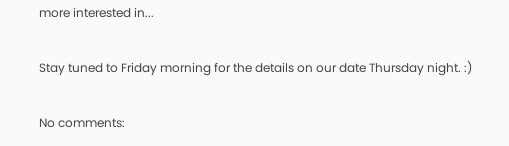more interested in...

Stay tuned to Friday morning for the details on our date Thursday night. :)

No comments: